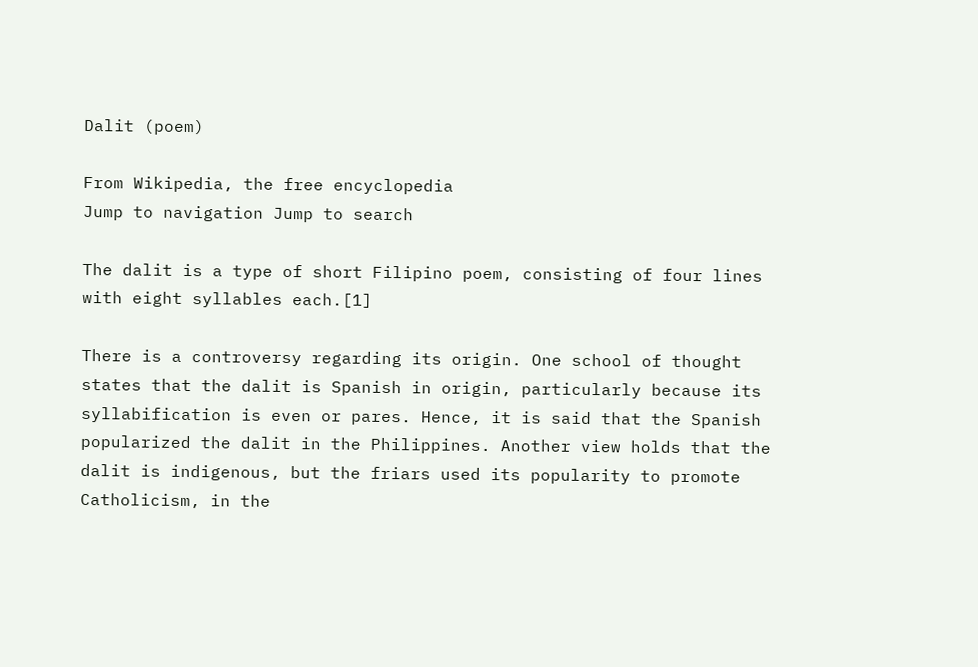Dalit (poem)

From Wikipedia, the free encyclopedia
Jump to navigation Jump to search

The dalit is a type of short Filipino poem, consisting of four lines with eight syllables each.[1]

There is a controversy regarding its origin. One school of thought states that the dalit is Spanish in origin, particularly because its syllabification is even or pares. Hence, it is said that the Spanish popularized the dalit in the Philippines. Another view holds that the dalit is indigenous, but the friars used its popularity to promote Catholicism, in the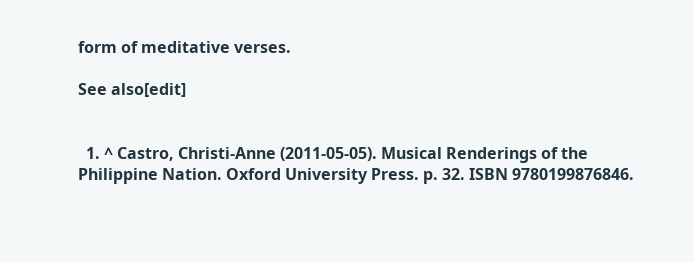form of meditative verses.

See also[edit]


  1. ^ Castro, Christi-Anne (2011-05-05). Musical Renderings of the Philippine Nation. Oxford University Press. p. 32. ISBN 9780199876846.